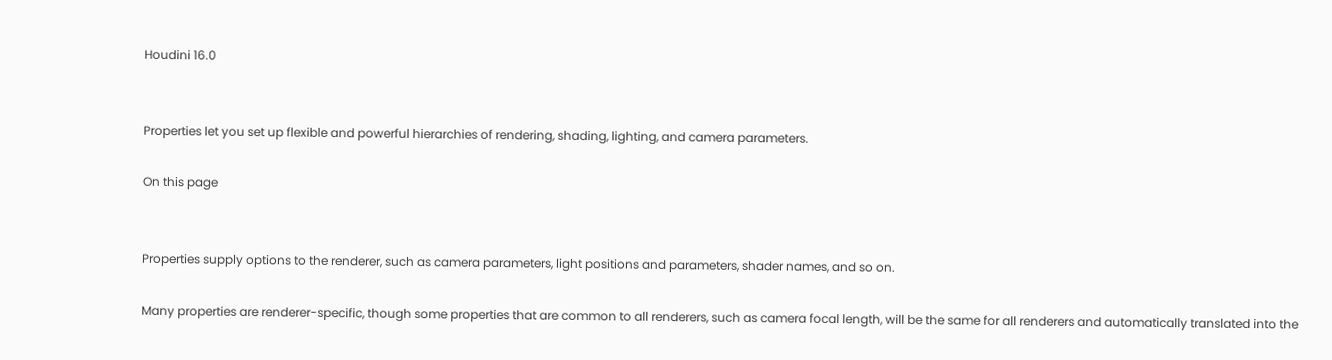Houdini 16.0


Properties let you set up flexible and powerful hierarchies of rendering, shading, lighting, and camera parameters.

On this page


Properties supply options to the renderer, such as camera parameters, light positions and parameters, shader names, and so on.

Many properties are renderer-specific, though some properties that are common to all renderers, such as camera focal length, will be the same for all renderers and automatically translated into the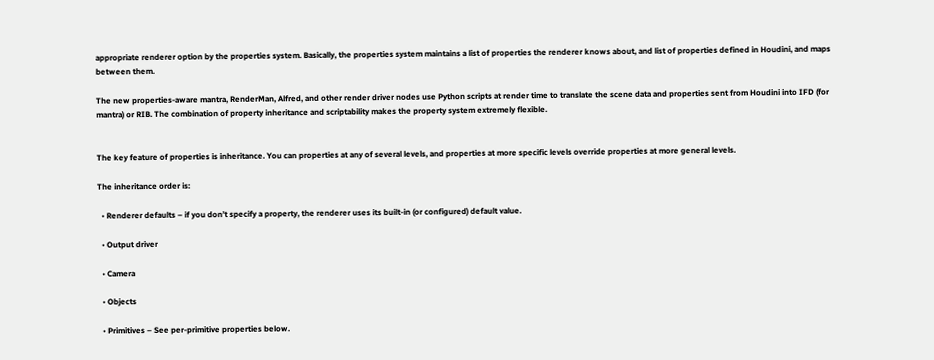appropriate renderer option by the properties system. Basically, the properties system maintains a list of properties the renderer knows about, and list of properties defined in Houdini, and maps between them.

The new properties-aware mantra, RenderMan, Alfred, and other render driver nodes use Python scripts at render time to translate the scene data and properties sent from Houdini into IFD (for mantra) or RIB. The combination of property inheritance and scriptability makes the property system extremely flexible.


The key feature of properties is inheritance. You can properties at any of several levels, and properties at more specific levels override properties at more general levels.

The inheritance order is:

  • Renderer defaults – if you don’t specify a property, the renderer uses its built-in (or configured) default value.

  • Output driver

  • Camera

  • Objects

  • Primitives – See per-primitive properties below.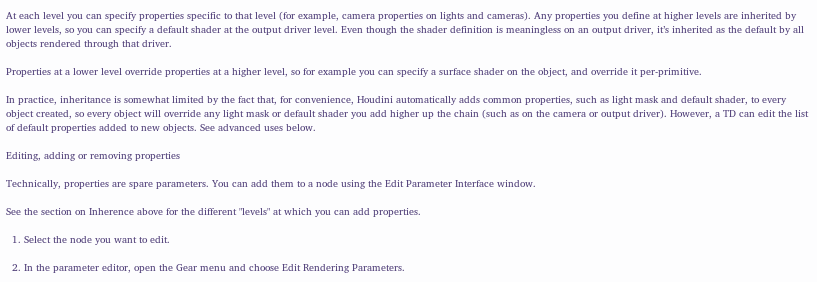At each level you can specify properties specific to that level (for example, camera properties on lights and cameras). Any properties you define at higher levels are inherited by lower levels, so you can specify a default shader at the output driver level. Even though the shader definition is meaningless on an output driver, it’s inherited as the default by all objects rendered through that driver.

Properties at a lower level override properties at a higher level, so for example you can specify a surface shader on the object, and override it per-primitive.

In practice, inheritance is somewhat limited by the fact that, for convenience, Houdini automatically adds common properties, such as light mask and default shader, to every object created, so every object will override any light mask or default shader you add higher up the chain (such as on the camera or output driver). However, a TD can edit the list of default properties added to new objects. See advanced uses below.

Editing, adding or removing properties

Technically, properties are spare parameters. You can add them to a node using the Edit Parameter Interface window.

See the section on Inherence above for the different "levels" at which you can add properties.

  1. Select the node you want to edit.

  2. In the parameter editor, open the Gear menu and choose Edit Rendering Parameters.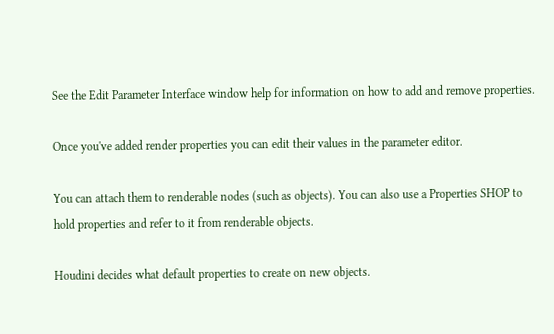See the Edit Parameter Interface window help for information on how to add and remove properties.

Once you've added render properties you can edit their values in the parameter editor.

You can attach them to renderable nodes (such as objects). You can also use a Properties SHOP to hold properties and refer to it from renderable objects.

Houdini decides what default properties to create on new objects.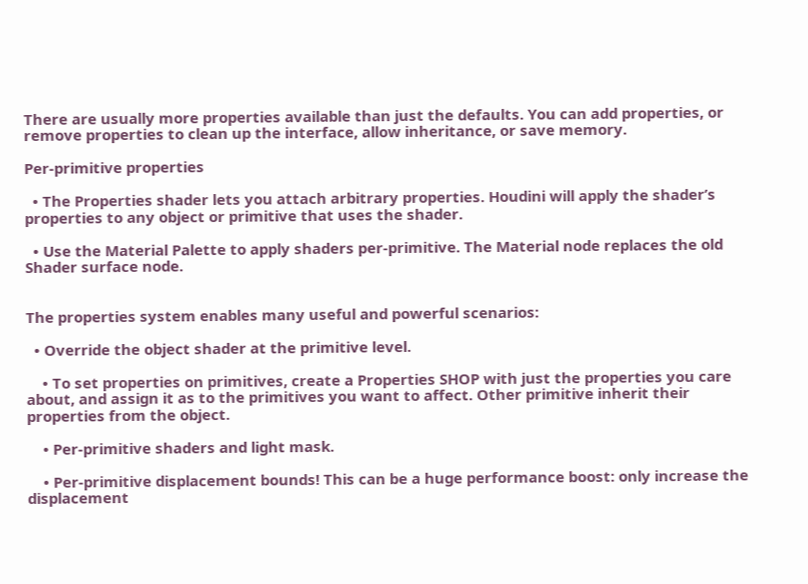There are usually more properties available than just the defaults. You can add properties, or remove properties to clean up the interface, allow inheritance, or save memory.

Per-primitive properties

  • The Properties shader lets you attach arbitrary properties. Houdini will apply the shader’s properties to any object or primitive that uses the shader.

  • Use the Material Palette to apply shaders per-primitive. The Material node replaces the old Shader surface node.


The properties system enables many useful and powerful scenarios:

  • Override the object shader at the primitive level.

    • To set properties on primitives, create a Properties SHOP with just the properties you care about, and assign it as to the primitives you want to affect. Other primitive inherit their properties from the object.

    • Per-primitive shaders and light mask.

    • Per-primitive displacement bounds! This can be a huge performance boost: only increase the displacement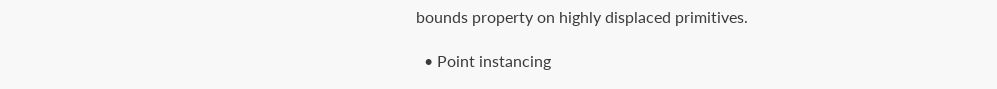bounds property on highly displaced primitives.

  • Point instancing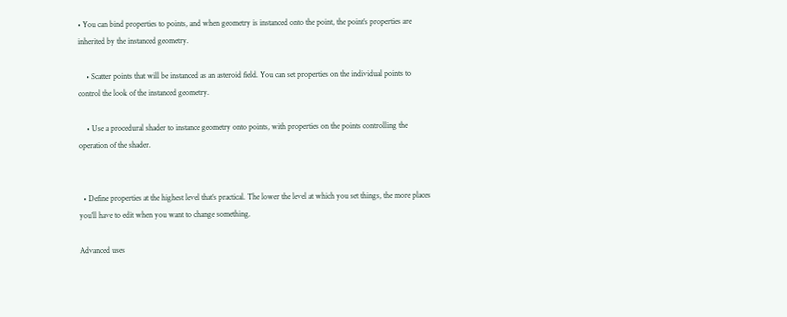• You can bind properties to points, and when geometry is instanced onto the point, the point’s properties are inherited by the instanced geometry.

    • Scatter points that will be instanced as an asteroid field. You can set properties on the individual points to control the look of the instanced geometry.

    • Use a procedural shader to instance geometry onto points, with properties on the points controlling the operation of the shader.


  • Define properties at the highest level that’s practical. The lower the level at which you set things, the more places you’ll have to edit when you want to change something.

Advanced uses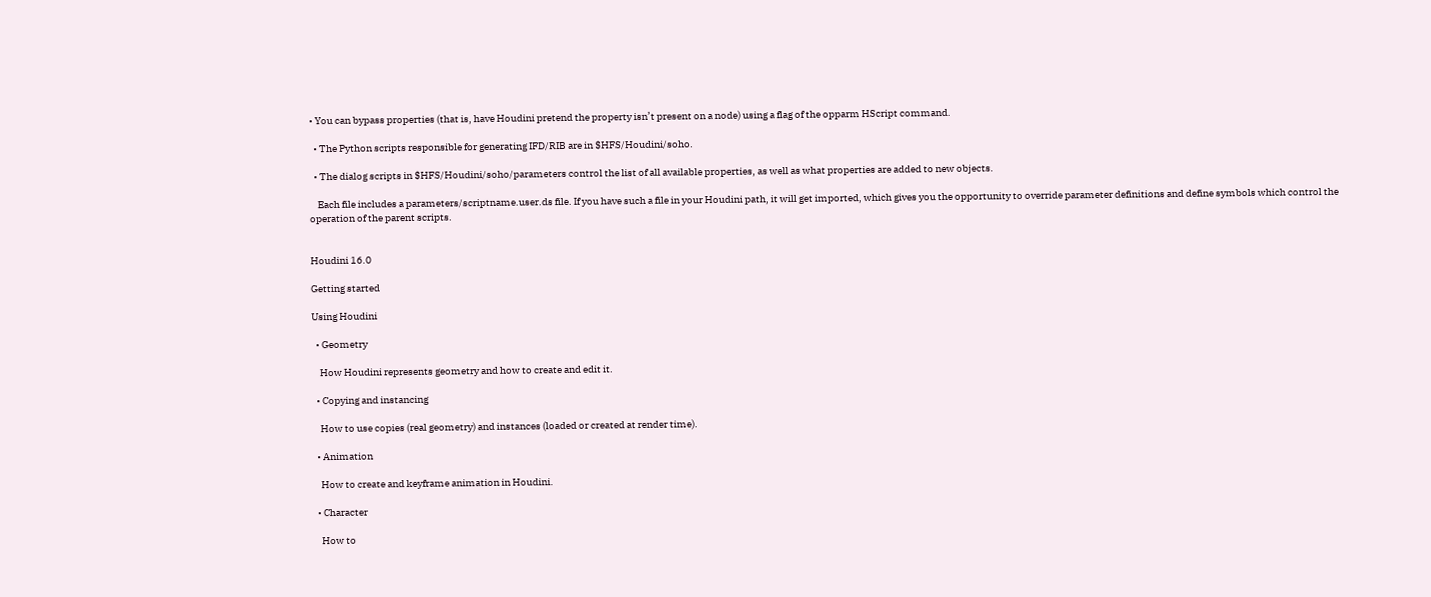• You can bypass properties (that is, have Houdini pretend the property isn’t present on a node) using a flag of the opparm HScript command.

  • The Python scripts responsible for generating IFD/RIB are in $HFS/Houdini/soho.

  • The dialog scripts in $HFS/Houdini/soho/parameters control the list of all available properties, as well as what properties are added to new objects.

    Each file includes a parameters/scriptname.user.ds file. If you have such a file in your Houdini path, it will get imported, which gives you the opportunity to override parameter definitions and define symbols which control the operation of the parent scripts.


Houdini 16.0

Getting started

Using Houdini

  • Geometry

    How Houdini represents geometry and how to create and edit it.

  • Copying and instancing

    How to use copies (real geometry) and instances (loaded or created at render time).

  • Animation

    How to create and keyframe animation in Houdini.

  • Character

    How to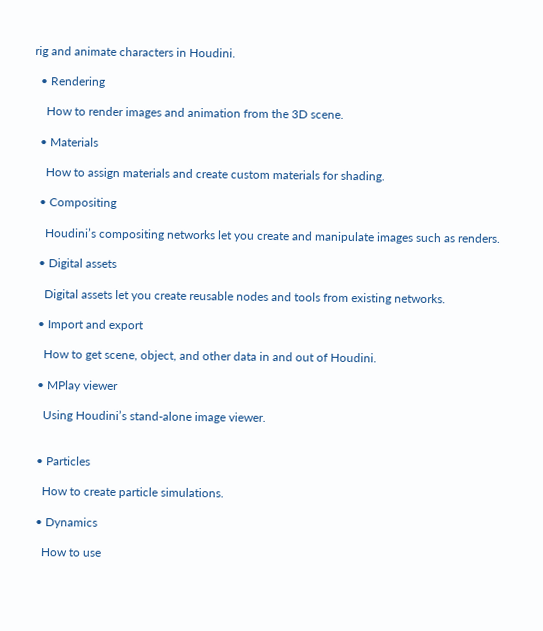rig and animate characters in Houdini.

  • Rendering

    How to render images and animation from the 3D scene.

  • Materials

    How to assign materials and create custom materials for shading.

  • Compositing

    Houdini’s compositing networks let you create and manipulate images such as renders.

  • Digital assets

    Digital assets let you create reusable nodes and tools from existing networks.

  • Import and export

    How to get scene, object, and other data in and out of Houdini.

  • MPlay viewer

    Using Houdini’s stand-alone image viewer.


  • Particles

    How to create particle simulations.

  • Dynamics

    How to use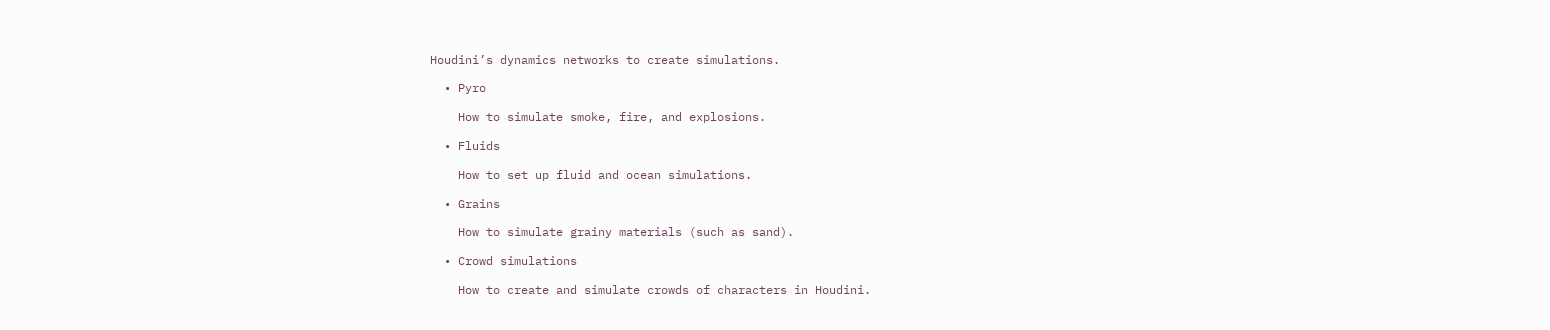Houdini’s dynamics networks to create simulations.

  • Pyro

    How to simulate smoke, fire, and explosions.

  • Fluids

    How to set up fluid and ocean simulations.

  • Grains

    How to simulate grainy materials (such as sand).

  • Crowd simulations

    How to create and simulate crowds of characters in Houdini.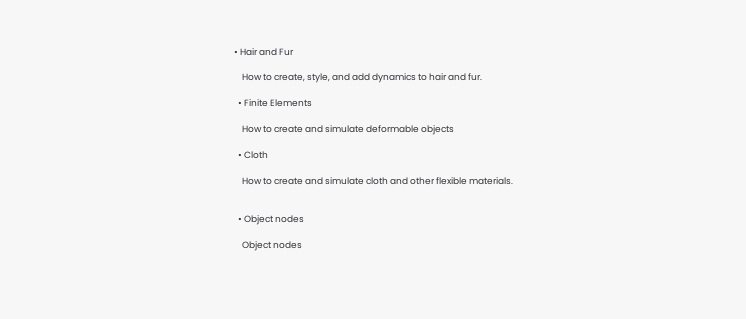• Hair and Fur

    How to create, style, and add dynamics to hair and fur.

  • Finite Elements

    How to create and simulate deformable objects

  • Cloth

    How to create and simulate cloth and other flexible materials.


  • Object nodes

    Object nodes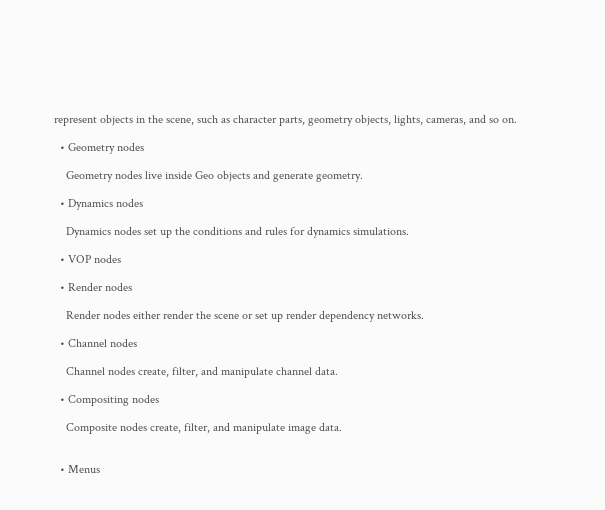represent objects in the scene, such as character parts, geometry objects, lights, cameras, and so on.

  • Geometry nodes

    Geometry nodes live inside Geo objects and generate geometry.

  • Dynamics nodes

    Dynamics nodes set up the conditions and rules for dynamics simulations.

  • VOP nodes

  • Render nodes

    Render nodes either render the scene or set up render dependency networks.

  • Channel nodes

    Channel nodes create, filter, and manipulate channel data.

  • Compositing nodes

    Composite nodes create, filter, and manipulate image data.


  • Menus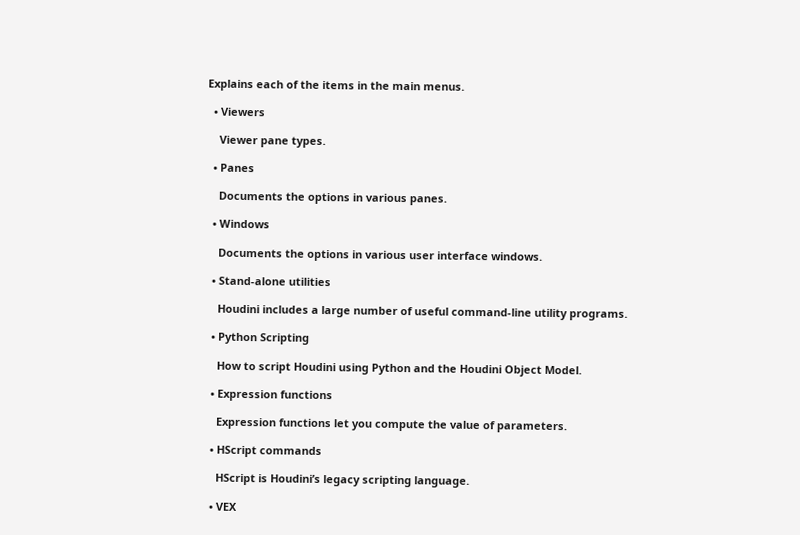Explains each of the items in the main menus.

  • Viewers

    Viewer pane types.

  • Panes

    Documents the options in various panes.

  • Windows

    Documents the options in various user interface windows.

  • Stand-alone utilities

    Houdini includes a large number of useful command-line utility programs.

  • Python Scripting

    How to script Houdini using Python and the Houdini Object Model.

  • Expression functions

    Expression functions let you compute the value of parameters.

  • HScript commands

    HScript is Houdini’s legacy scripting language.

  • VEX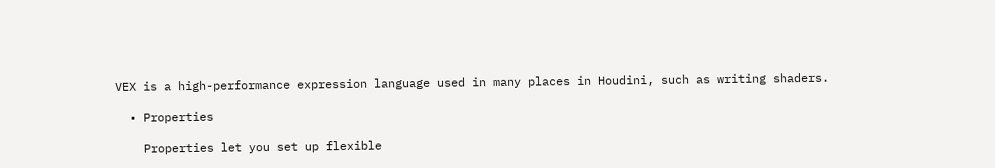VEX is a high-performance expression language used in many places in Houdini, such as writing shaders.

  • Properties

    Properties let you set up flexible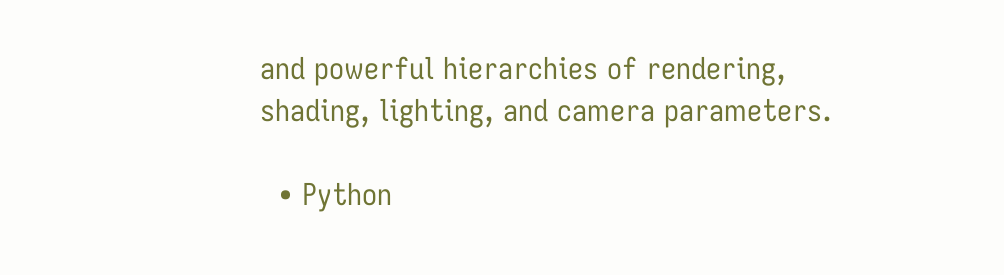and powerful hierarchies of rendering, shading, lighting, and camera parameters.

  • Python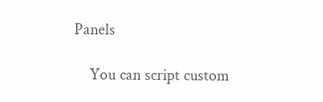Panels

    You can script custom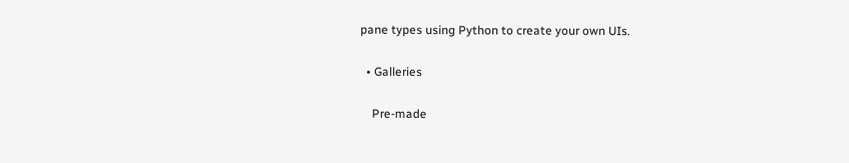pane types using Python to create your own UIs.

  • Galleries

    Pre-made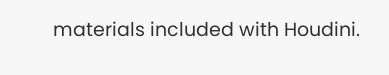materials included with Houdini.